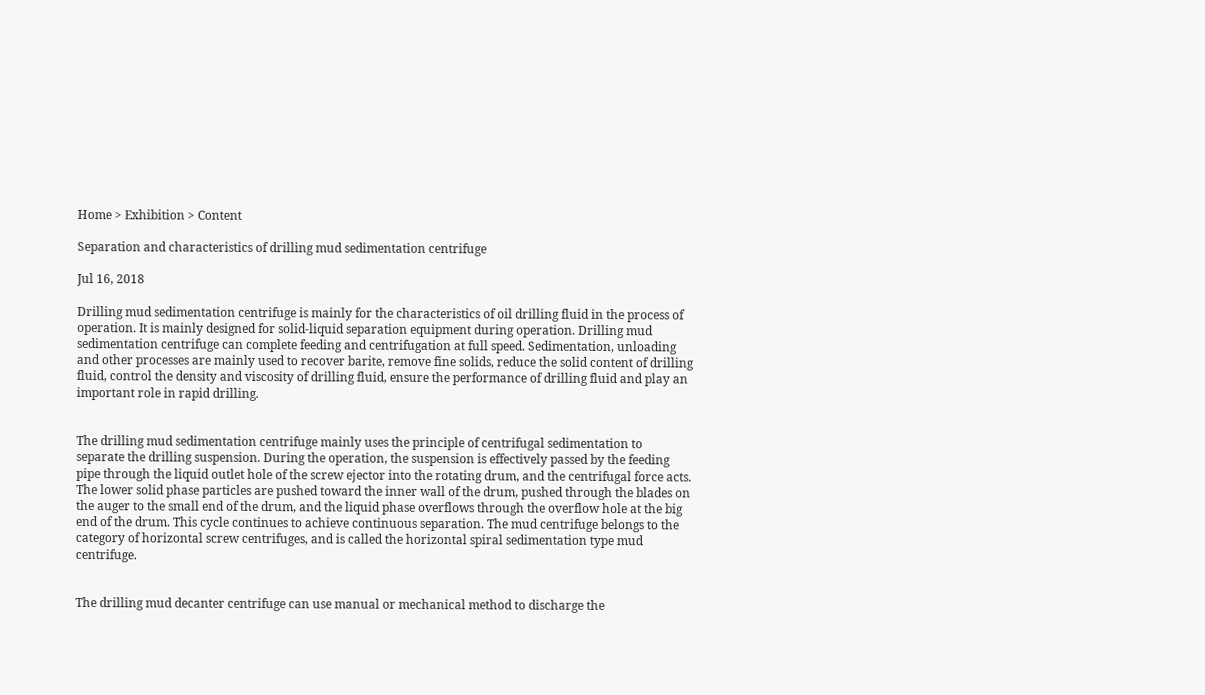Home > Exhibition > Content

Separation and characteristics of drilling mud sedimentation centrifuge

Jul 16, 2018

Drilling mud sedimentation centrifuge is mainly for the characteristics of oil drilling fluid in the process of operation. It is mainly designed for solid-liquid separation equipment during operation. Drilling mud sedimentation centrifuge can complete feeding and centrifugation at full speed. Sedimentation, unloading and other processes are mainly used to recover barite, remove fine solids, reduce the solid content of drilling fluid, control the density and viscosity of drilling fluid, ensure the performance of drilling fluid and play an important role in rapid drilling.


The drilling mud sedimentation centrifuge mainly uses the principle of centrifugal sedimentation to separate the drilling suspension. During the operation, the suspension is effectively passed by the feeding pipe through the liquid outlet hole of the screw ejector into the rotating drum, and the centrifugal force acts. The lower solid phase particles are pushed toward the inner wall of the drum, pushed through the blades on the auger to the small end of the drum, and the liquid phase overflows through the overflow hole at the big end of the drum. This cycle continues to achieve continuous separation. The mud centrifuge belongs to the category of horizontal screw centrifuges, and is called the horizontal spiral sedimentation type mud centrifuge.


The drilling mud decanter centrifuge can use manual or mechanical method to discharge the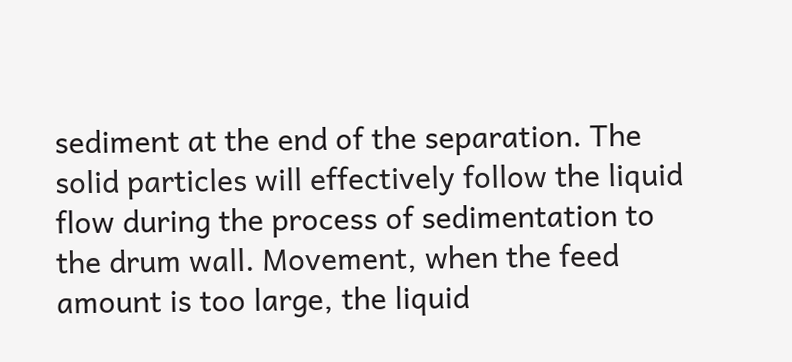sediment at the end of the separation. The solid particles will effectively follow the liquid flow during the process of sedimentation to the drum wall. Movement, when the feed amount is too large, the liquid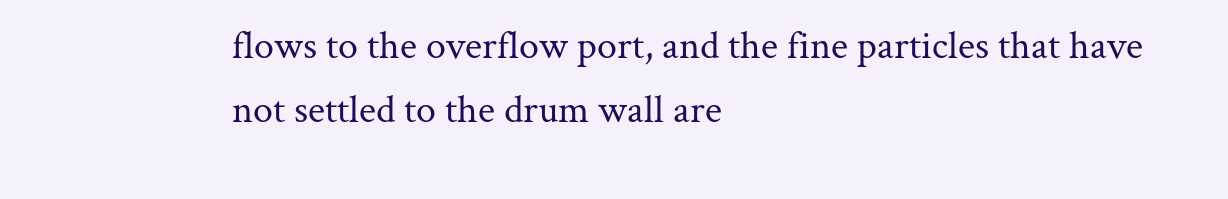flows to the overflow port, and the fine particles that have not settled to the drum wall are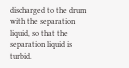discharged to the drum with the separation liquid, so that the separation liquid is turbid.